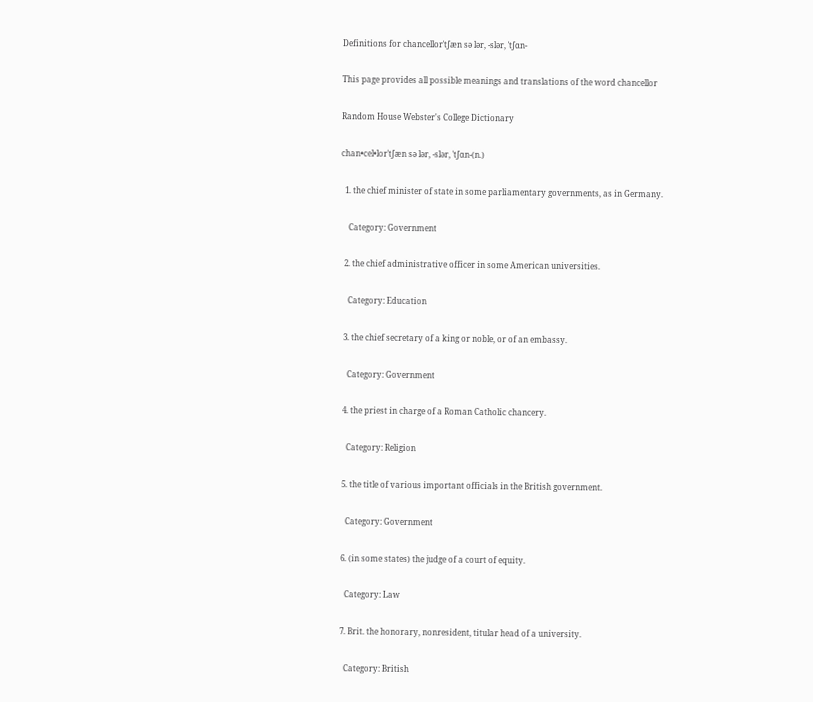Definitions for chancellorˈtʃæn sə lər, -slər, ˈtʃɑn-

This page provides all possible meanings and translations of the word chancellor

Random House Webster's College Dictionary

chan•cel•lorˈtʃæn sə lər, -slər, ˈtʃɑn-(n.)

  1. the chief minister of state in some parliamentary governments, as in Germany.

    Category: Government

  2. the chief administrative officer in some American universities.

    Category: Education

  3. the chief secretary of a king or noble, or of an embassy.

    Category: Government

  4. the priest in charge of a Roman Catholic chancery.

    Category: Religion

  5. the title of various important officials in the British government.

    Category: Government

  6. (in some states) the judge of a court of equity.

    Category: Law

  7. Brit. the honorary, nonresident, titular head of a university.

    Category: British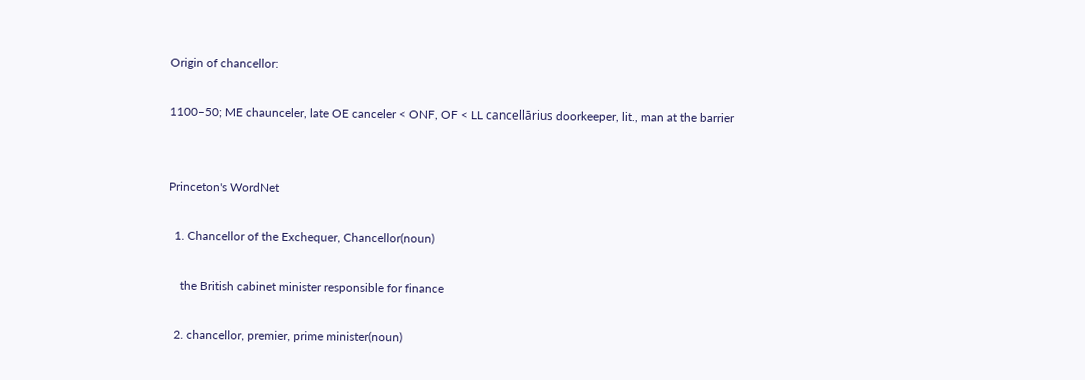Origin of chancellor:

1100–50; ME chaunceler, late OE canceler < ONF, OF < LL cancellārius doorkeeper, lit., man at the barrier


Princeton's WordNet

  1. Chancellor of the Exchequer, Chancellor(noun)

    the British cabinet minister responsible for finance

  2. chancellor, premier, prime minister(noun)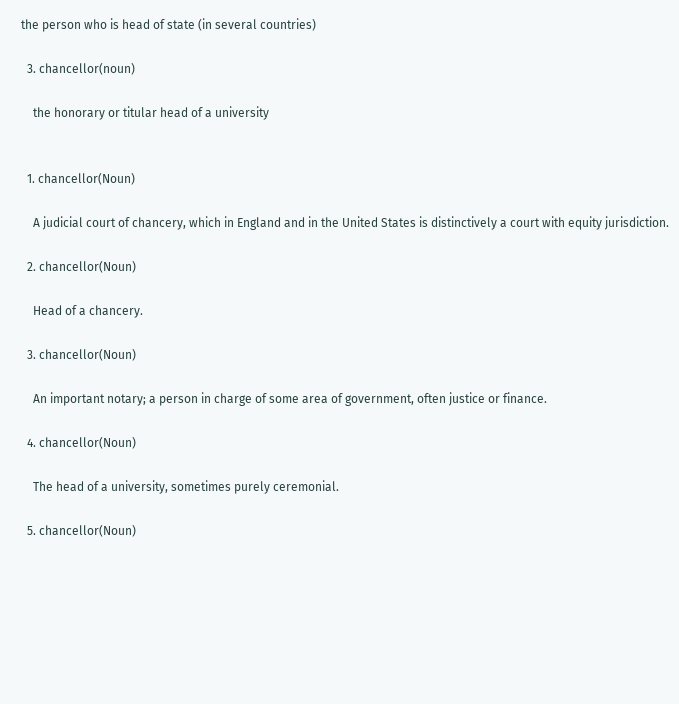the person who is head of state (in several countries)

  3. chancellor(noun)

    the honorary or titular head of a university


  1. chancellor(Noun)

    A judicial court of chancery, which in England and in the United States is distinctively a court with equity jurisdiction.

  2. chancellor(Noun)

    Head of a chancery.

  3. chancellor(Noun)

    An important notary; a person in charge of some area of government, often justice or finance.

  4. chancellor(Noun)

    The head of a university, sometimes purely ceremonial.

  5. chancellor(Noun)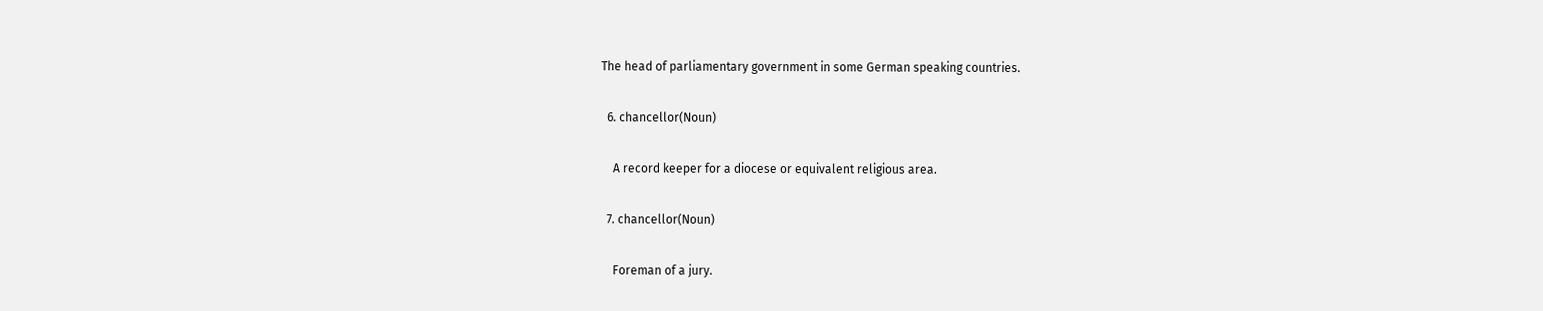The head of parliamentary government in some German speaking countries.

  6. chancellor(Noun)

    A record keeper for a diocese or equivalent religious area.

  7. chancellor(Noun)

    Foreman of a jury.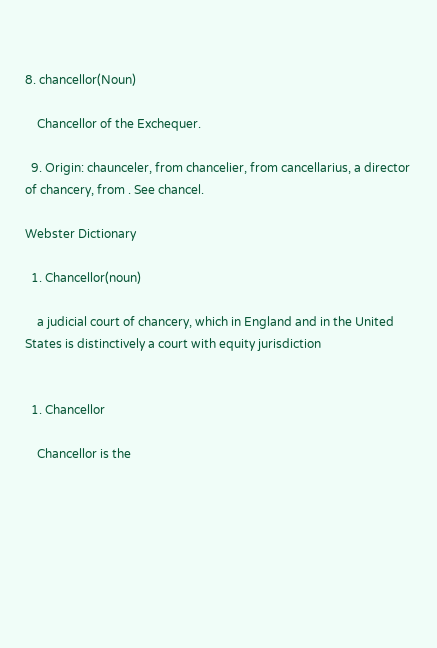8. chancellor(Noun)

    Chancellor of the Exchequer.

  9. Origin: chaunceler, from chancelier, from cancellarius, a director of chancery, from . See chancel.

Webster Dictionary

  1. Chancellor(noun)

    a judicial court of chancery, which in England and in the United States is distinctively a court with equity jurisdiction


  1. Chancellor

    Chancellor is the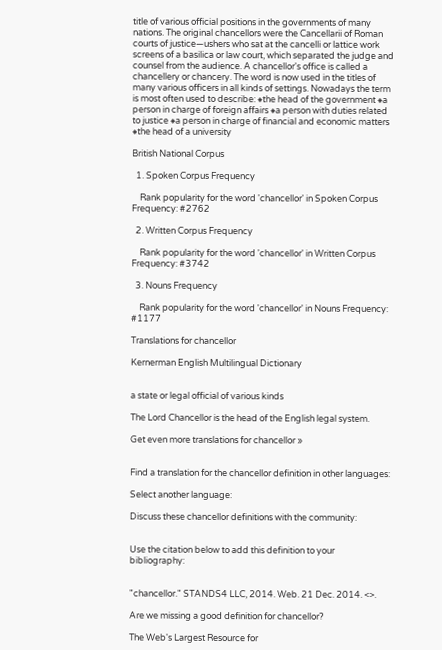title of various official positions in the governments of many nations. The original chancellors were the Cancellarii of Roman courts of justice—ushers who sat at the cancelli or lattice work screens of a basilica or law court, which separated the judge and counsel from the audience. A chancellor's office is called a chancellery or chancery. The word is now used in the titles of many various officers in all kinds of settings. Nowadays the term is most often used to describe: ⁕the head of the government ⁕a person in charge of foreign affairs ⁕a person with duties related to justice ⁕a person in charge of financial and economic matters ⁕the head of a university

British National Corpus

  1. Spoken Corpus Frequency

    Rank popularity for the word 'chancellor' in Spoken Corpus Frequency: #2762

  2. Written Corpus Frequency

    Rank popularity for the word 'chancellor' in Written Corpus Frequency: #3742

  3. Nouns Frequency

    Rank popularity for the word 'chancellor' in Nouns Frequency: #1177

Translations for chancellor

Kernerman English Multilingual Dictionary


a state or legal official of various kinds

The Lord Chancellor is the head of the English legal system.

Get even more translations for chancellor »


Find a translation for the chancellor definition in other languages:

Select another language:

Discuss these chancellor definitions with the community:


Use the citation below to add this definition to your bibliography:


"chancellor." STANDS4 LLC, 2014. Web. 21 Dec. 2014. <>.

Are we missing a good definition for chancellor?

The Web's Largest Resource for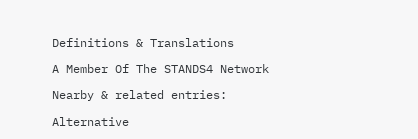Definitions & Translations

A Member Of The STANDS4 Network

Nearby & related entries:

Alternative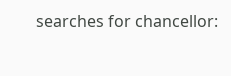searches for chancellor: